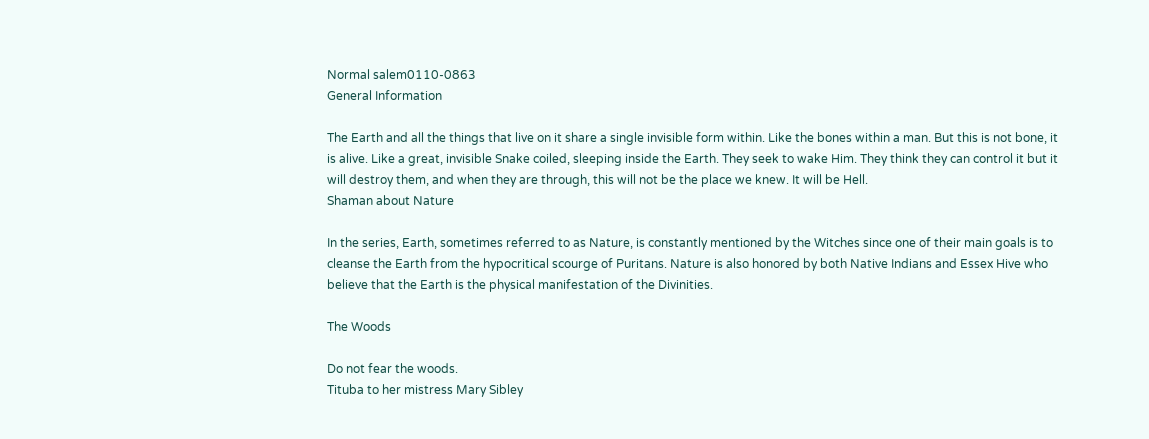Normal salem0110-0863
General Information

The Earth and all the things that live on it share a single invisible form within. Like the bones within a man. But this is not bone, it is alive. Like a great, invisible Snake coiled, sleeping inside the Earth. They seek to wake Him. They think they can control it but it will destroy them, and when they are through, this will not be the place we knew. It will be Hell.
Shaman about Nature

In the series, Earth, sometimes referred to as Nature, is constantly mentioned by the Witches since one of their main goals is to cleanse the Earth from the hypocritical scourge of Puritans. Nature is also honored by both Native Indians and Essex Hive who believe that the Earth is the physical manifestation of the Divinities.

The Woods

Do not fear the woods.
Tituba to her mistress Mary Sibley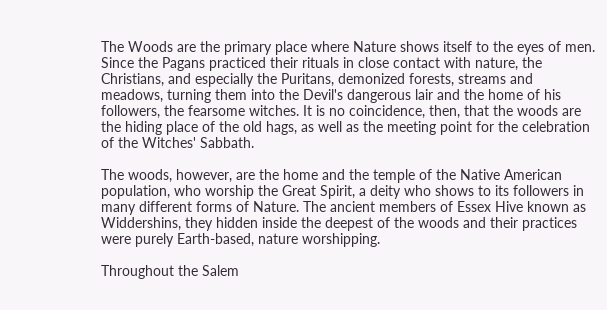The Woods are the primary place where Nature shows itself to the eyes of men. Since the Pagans practiced their rituals in close contact with nature, the Christians, and especially the Puritans, demonized forests, streams and meadows, turning them into the Devil's dangerous lair and the home of his followers, the fearsome witches. It is no coincidence, then, that the woods are the hiding place of the old hags, as well as the meeting point for the celebration of the Witches' Sabbath.

The woods, however, are the home and the temple of the Native American population, who worship the Great Spirit, a deity who shows to its followers in many different forms of Nature. The ancient members of Essex Hive known as Widdershins, they hidden inside the deepest of the woods and their practices were purely Earth-based, nature worshipping.

Throughout the Salem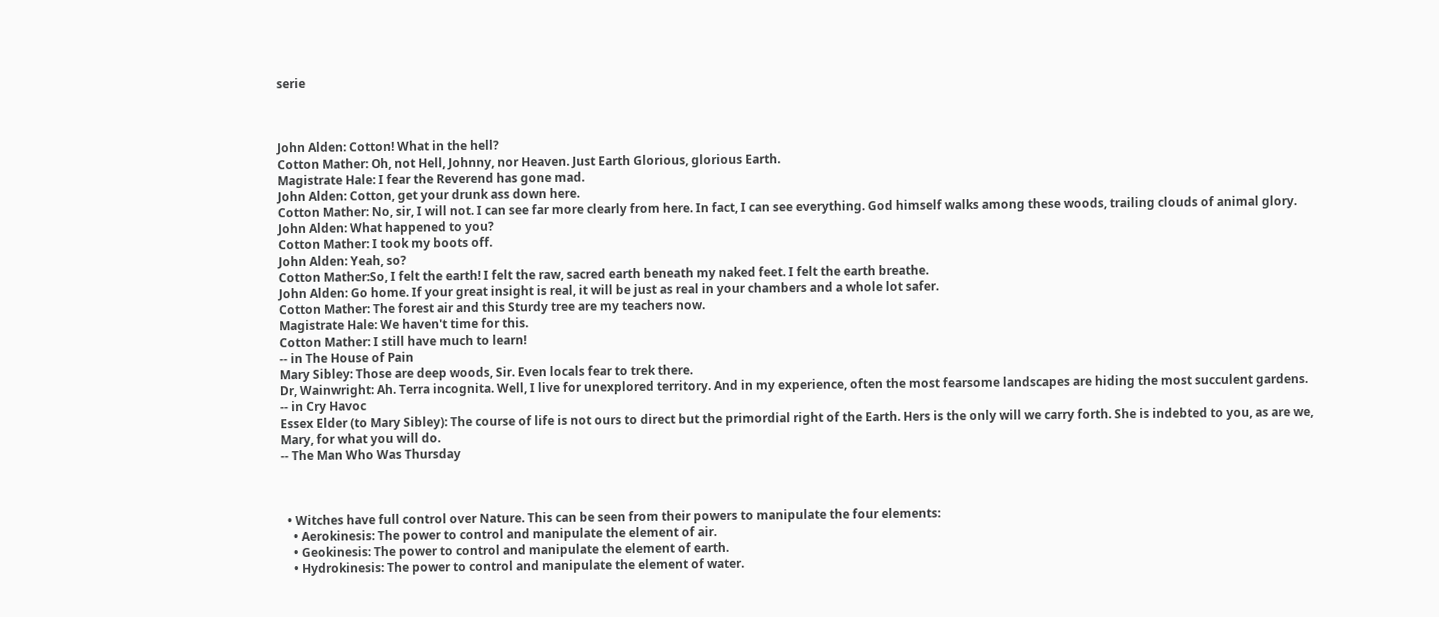serie



John Alden: Cotton! What in the hell?
Cotton Mather: Oh, not Hell, Johnny, nor Heaven. Just Earth Glorious, glorious Earth.
Magistrate Hale: I fear the Reverend has gone mad.
John Alden: Cotton, get your drunk ass down here.
Cotton Mather: No, sir, I will not. I can see far more clearly from here. In fact, I can see everything. God himself walks among these woods, trailing clouds of animal glory.
John Alden: What happened to you?
Cotton Mather: I took my boots off.
John Alden: Yeah, so?
Cotton Mather:So, I felt the earth! I felt the raw, sacred earth beneath my naked feet. I felt the earth breathe.
John Alden: Go home. If your great insight is real, it will be just as real in your chambers and a whole lot safer.
Cotton Mather: The forest air and this Sturdy tree are my teachers now.
Magistrate Hale: We haven't time for this.
Cotton Mather: I still have much to learn!
-- in The House of Pain
Mary Sibley: Those are deep woods, Sir. Even locals fear to trek there.
Dr, Wainwright: Ah. Terra incognita. Well, I live for unexplored territory. And in my experience, often the most fearsome landscapes are hiding the most succulent gardens.
-- in Cry Havoc
Essex Elder (to Mary Sibley): The course of life is not ours to direct but the primordial right of the Earth. Hers is the only will we carry forth. She is indebted to you, as are we, Mary, for what you will do.
-- The Man Who Was Thursday



  • Witches have full control over Nature. This can be seen from their powers to manipulate the four elements:
    • Aerokinesis: The power to control and manipulate the element of air.
    • Geokinesis: The power to control and manipulate the element of earth.
    • Hydrokinesis: The power to control and manipulate the element of water.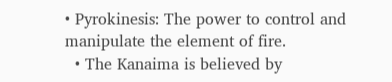• Pyrokinesis: The power to control and manipulate the element of fire.
  • The Kanaima is believed by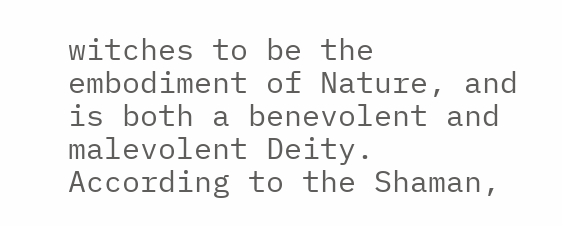witches to be the embodiment of Nature, and is both a benevolent and malevolent Deity. According to the Shaman,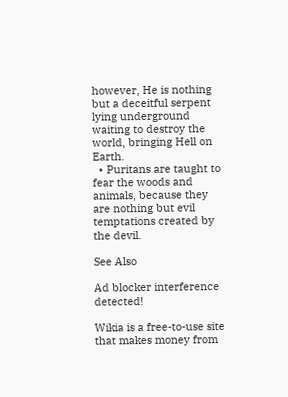however, He is nothing but a deceitful serpent lying underground waiting to destroy the world, bringing Hell on Earth.
  • Puritans are taught to fear the woods and animals, because they are nothing but evil temptations created by the devil.

See Also

Ad blocker interference detected!

Wikia is a free-to-use site that makes money from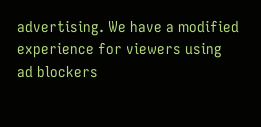advertising. We have a modified experience for viewers using ad blockers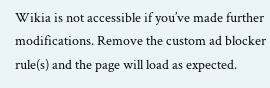Wikia is not accessible if you’ve made further modifications. Remove the custom ad blocker rule(s) and the page will load as expected.